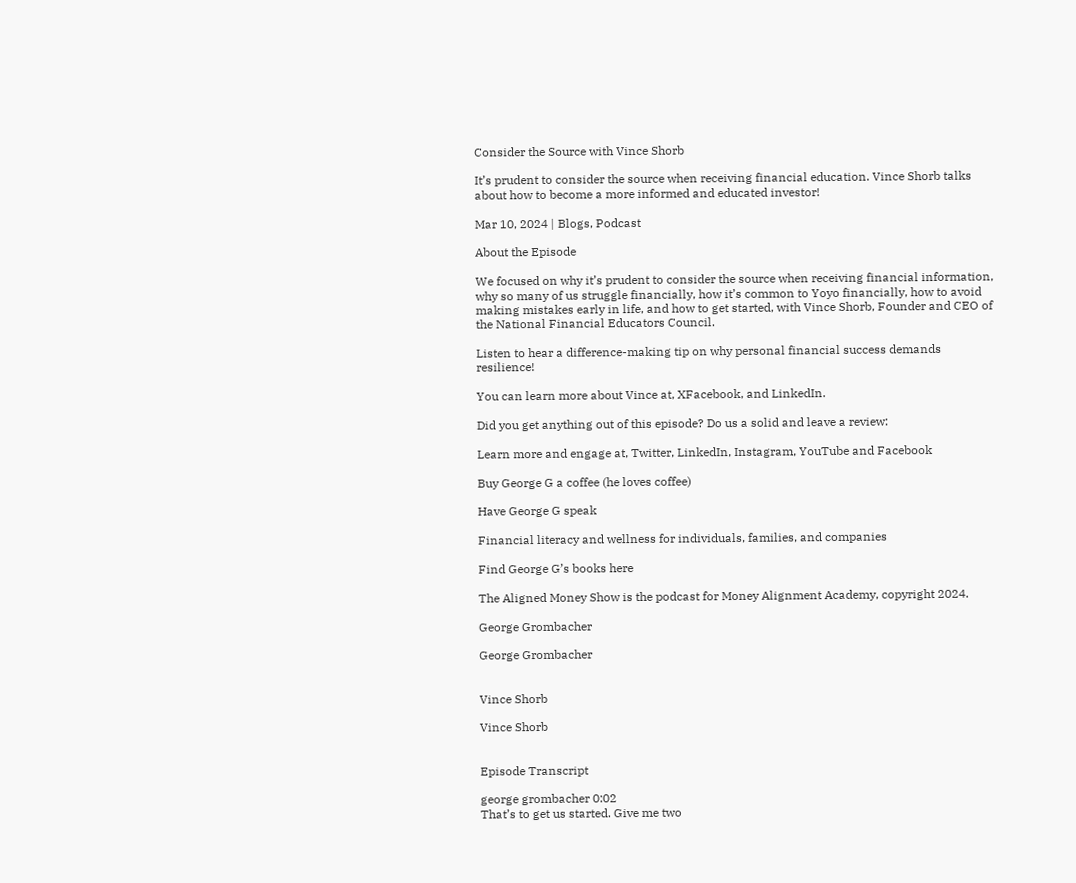Consider the Source with Vince Shorb

It’s prudent to consider the source when receiving financial education. Vince Shorb talks about how to become a more informed and educated investor!

Mar 10, 2024 | Blogs, Podcast

About the Episode

We focused on why it’s prudent to consider the source when receiving financial information, why so many of us struggle financially, how it’s common to Yoyo financially, how to avoid making mistakes early in life, and how to get started, with Vince Shorb, Founder and CEO of the National Financial Educators Council.

Listen to hear a difference-making tip on why personal financial success demands resilience!

You can learn more about Vince at, XFacebook, and LinkedIn.

Did you get anything out of this episode? Do us a solid and leave a review:

Learn more and engage at, Twitter, LinkedIn, Instagram, YouTube and Facebook

Buy George G a coffee (he loves coffee)

Have George G speak

Financial literacy and wellness for individuals, families, and companies

Find George G’s books here

The Aligned Money Show is the podcast for Money Alignment Academy, copyright 2024.

George Grombacher

George Grombacher


Vince Shorb

Vince Shorb


Episode Transcript

george grombacher 0:02
That’s to get us started. Give me two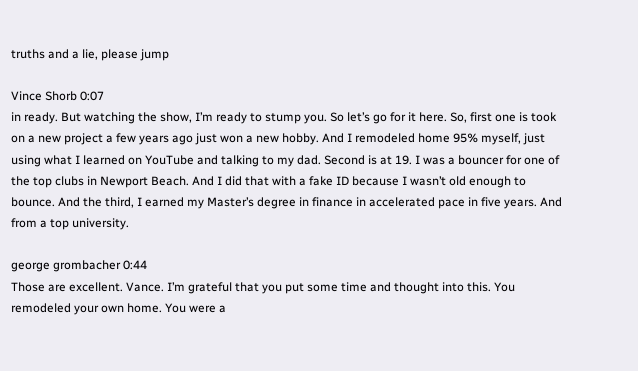truths and a lie, please jump

Vince Shorb 0:07
in ready. But watching the show, I’m ready to stump you. So let’s go for it here. So, first one is took on a new project a few years ago just won a new hobby. And I remodeled home 95% myself, just using what I learned on YouTube and talking to my dad. Second is at 19. I was a bouncer for one of the top clubs in Newport Beach. And I did that with a fake ID because I wasn’t old enough to bounce. And the third, I earned my Master’s degree in finance in accelerated pace in five years. And from a top university.

george grombacher 0:44
Those are excellent. Vance. I’m grateful that you put some time and thought into this. You remodeled your own home. You were a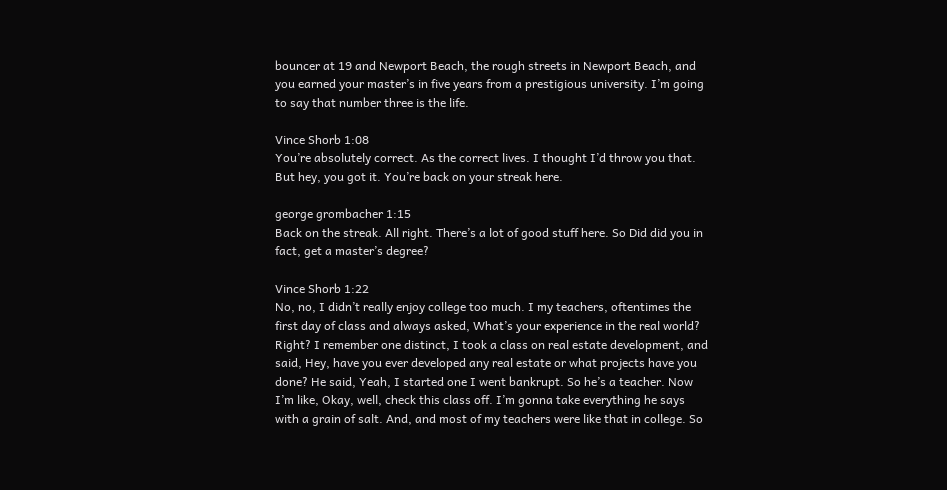bouncer at 19 and Newport Beach, the rough streets in Newport Beach, and you earned your master’s in five years from a prestigious university. I’m going to say that number three is the life.

Vince Shorb 1:08
You’re absolutely correct. As the correct lives. I thought I’d throw you that. But hey, you got it. You’re back on your streak here.

george grombacher 1:15
Back on the streak. All right. There’s a lot of good stuff here. So Did did you in fact, get a master’s degree?

Vince Shorb 1:22
No, no, I didn’t really enjoy college too much. I my teachers, oftentimes the first day of class and always asked, What’s your experience in the real world? Right? I remember one distinct, I took a class on real estate development, and said, Hey, have you ever developed any real estate or what projects have you done? He said, Yeah, I started one I went bankrupt. So he’s a teacher. Now I’m like, Okay, well, check this class off. I’m gonna take everything he says with a grain of salt. And, and most of my teachers were like that in college. So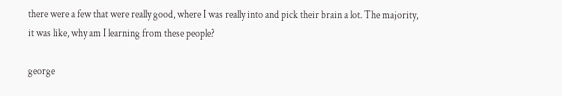there were a few that were really good, where I was really into and pick their brain a lot. The majority, it was like, why am I learning from these people?

george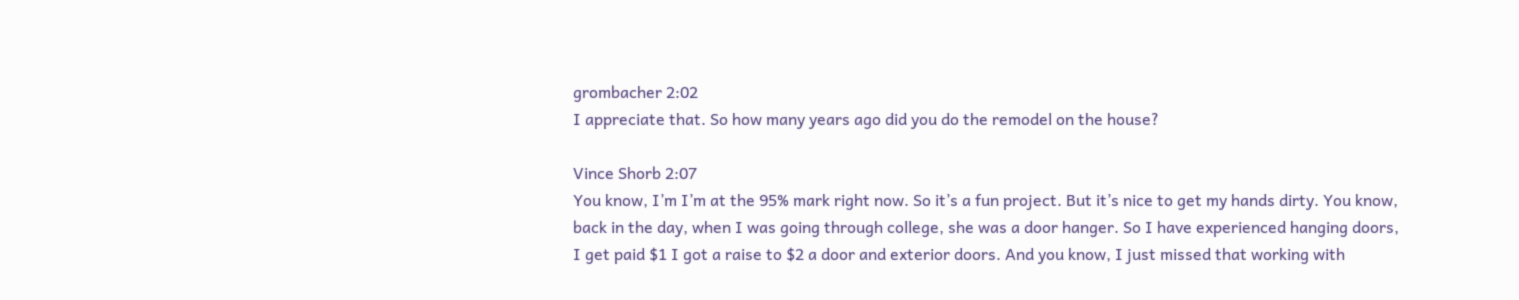grombacher 2:02
I appreciate that. So how many years ago did you do the remodel on the house?

Vince Shorb 2:07
You know, I’m I’m at the 95% mark right now. So it’s a fun project. But it’s nice to get my hands dirty. You know, back in the day, when I was going through college, she was a door hanger. So I have experienced hanging doors, I get paid $1 I got a raise to $2 a door and exterior doors. And you know, I just missed that working with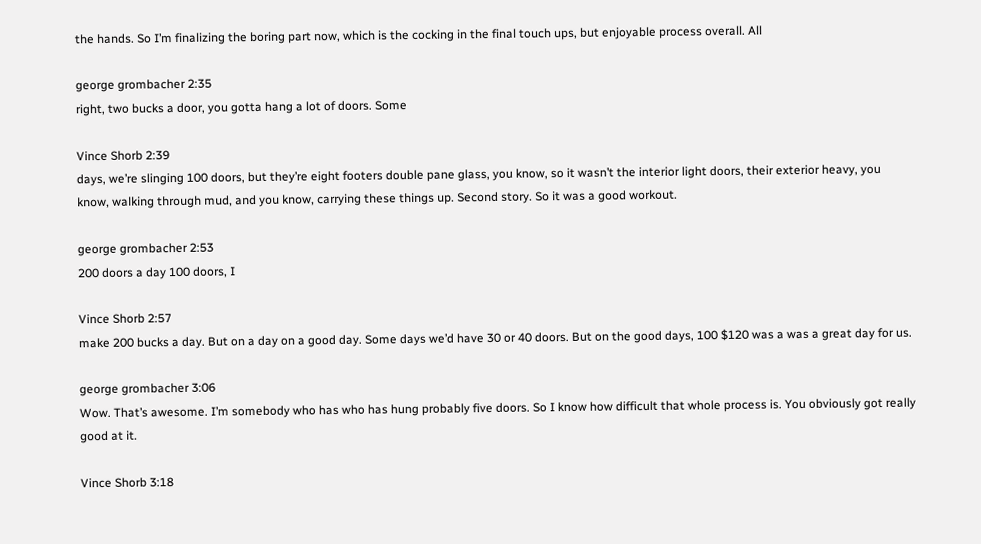the hands. So I’m finalizing the boring part now, which is the cocking in the final touch ups, but enjoyable process overall. All

george grombacher 2:35
right, two bucks a door, you gotta hang a lot of doors. Some

Vince Shorb 2:39
days, we’re slinging 100 doors, but they’re eight footers double pane glass, you know, so it wasn’t the interior light doors, their exterior heavy, you know, walking through mud, and you know, carrying these things up. Second story. So it was a good workout.

george grombacher 2:53
200 doors a day 100 doors, I

Vince Shorb 2:57
make 200 bucks a day. But on a day on a good day. Some days we’d have 30 or 40 doors. But on the good days, 100 $120 was a was a great day for us.

george grombacher 3:06
Wow. That’s awesome. I’m somebody who has who has hung probably five doors. So I know how difficult that whole process is. You obviously got really good at it.

Vince Shorb 3:18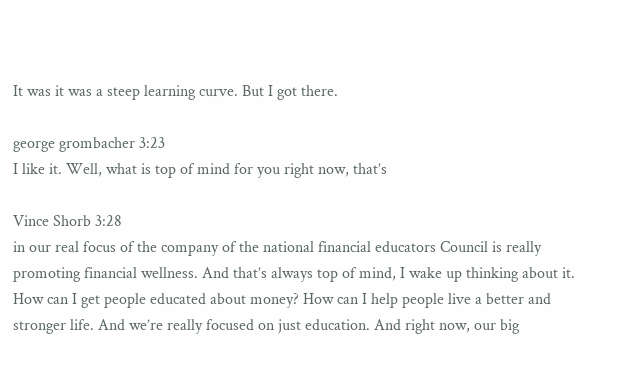It was it was a steep learning curve. But I got there.

george grombacher 3:23
I like it. Well, what is top of mind for you right now, that’s

Vince Shorb 3:28
in our real focus of the company of the national financial educators Council is really promoting financial wellness. And that’s always top of mind, I wake up thinking about it. How can I get people educated about money? How can I help people live a better and stronger life. And we’re really focused on just education. And right now, our big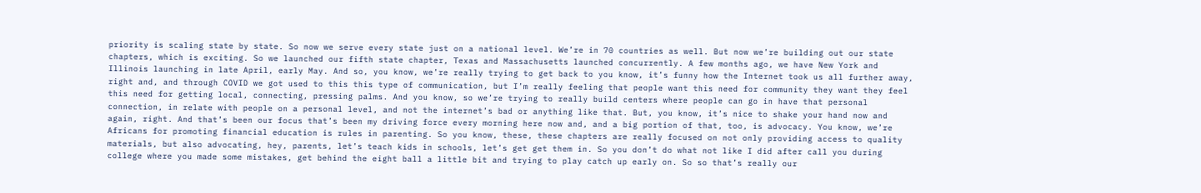priority is scaling state by state. So now we serve every state just on a national level. We’re in 70 countries as well. But now we’re building out our state chapters, which is exciting. So we launched our fifth state chapter, Texas and Massachusetts launched concurrently. A few months ago, we have New York and Illinois launching in late April, early May. And so, you know, we’re really trying to get back to you know, it’s funny how the Internet took us all further away, right and, and through COVID we got used to this this type of communication, but I’m really feeling that people want this need for community they want they feel this need for getting local, connecting, pressing palms. And you know, so we’re trying to really build centers where people can go in have that personal connection, in relate with people on a personal level, and not the internet’s bad or anything like that. But, you know, it’s nice to shake your hand now and again, right. And that’s been our focus that’s been my driving force every morning here now and, and a big portion of that, too, is advocacy. You know, we’re Africans for promoting financial education is rules in parenting. So you know, these, these chapters are really focused on not only providing access to quality materials, but also advocating, hey, parents, let’s teach kids in schools, let’s get get them in. So you don’t do what not like I did after call you during college where you made some mistakes, get behind the eight ball a little bit and trying to play catch up early on. So so that’s really our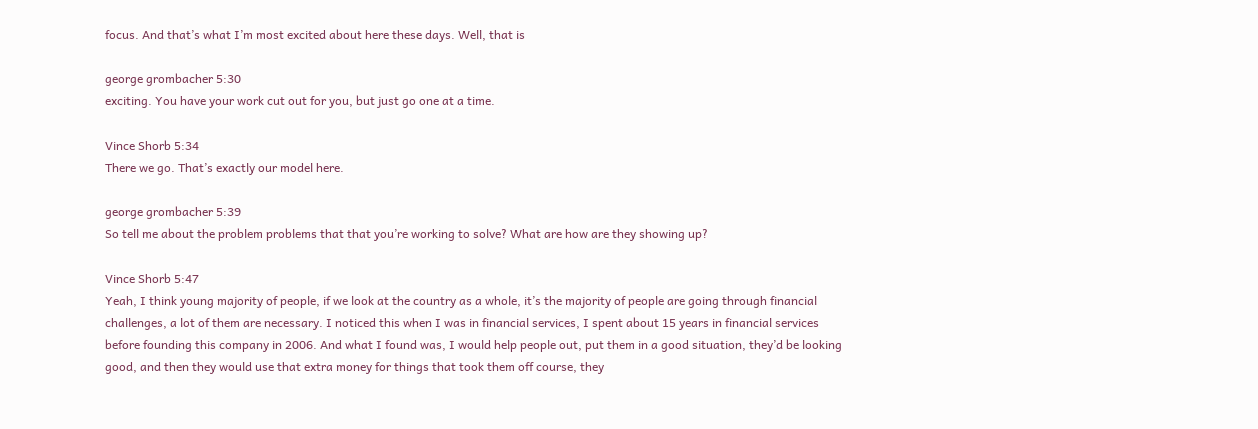focus. And that’s what I’m most excited about here these days. Well, that is

george grombacher 5:30
exciting. You have your work cut out for you, but just go one at a time.

Vince Shorb 5:34
There we go. That’s exactly our model here.

george grombacher 5:39
So tell me about the problem problems that that you’re working to solve? What are how are they showing up?

Vince Shorb 5:47
Yeah, I think young majority of people, if we look at the country as a whole, it’s the majority of people are going through financial challenges, a lot of them are necessary. I noticed this when I was in financial services, I spent about 15 years in financial services before founding this company in 2006. And what I found was, I would help people out, put them in a good situation, they’d be looking good, and then they would use that extra money for things that took them off course, they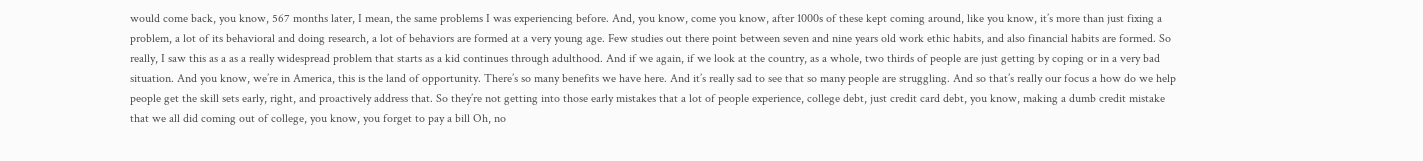would come back, you know, 567 months later, I mean, the same problems I was experiencing before. And, you know, come you know, after 1000s of these kept coming around, like you know, it’s more than just fixing a problem, a lot of its behavioral and doing research, a lot of behaviors are formed at a very young age. Few studies out there point between seven and nine years old work ethic habits, and also financial habits are formed. So really, I saw this as a as a really widespread problem that starts as a kid continues through adulthood. And if we again, if we look at the country, as a whole, two thirds of people are just getting by coping or in a very bad situation. And you know, we’re in America, this is the land of opportunity. There’s so many benefits we have here. And it’s really sad to see that so many people are struggling. And so that’s really our focus a how do we help people get the skill sets early, right, and proactively address that. So they’re not getting into those early mistakes that a lot of people experience, college debt, just credit card debt, you know, making a dumb credit mistake that we all did coming out of college, you know, you forget to pay a bill Oh, no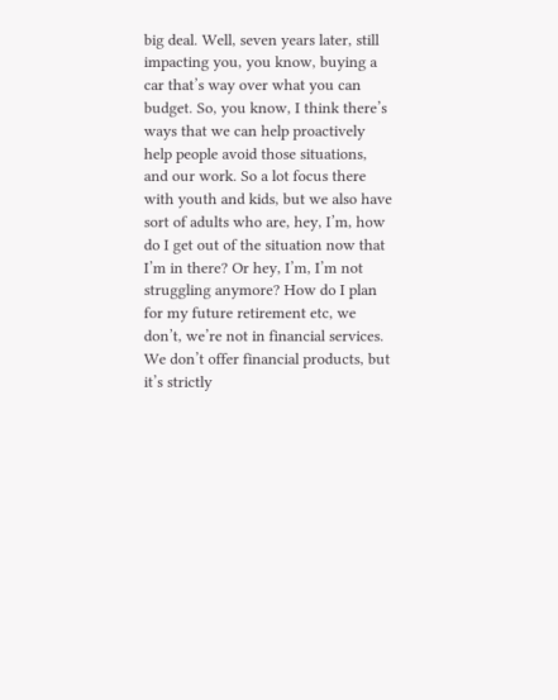big deal. Well, seven years later, still impacting you, you know, buying a car that’s way over what you can budget. So, you know, I think there’s ways that we can help proactively help people avoid those situations, and our work. So a lot focus there with youth and kids, but we also have sort of adults who are, hey, I’m, how do I get out of the situation now that I’m in there? Or hey, I’m, I’m not struggling anymore? How do I plan for my future retirement etc, we don’t, we’re not in financial services. We don’t offer financial products, but it’s strictly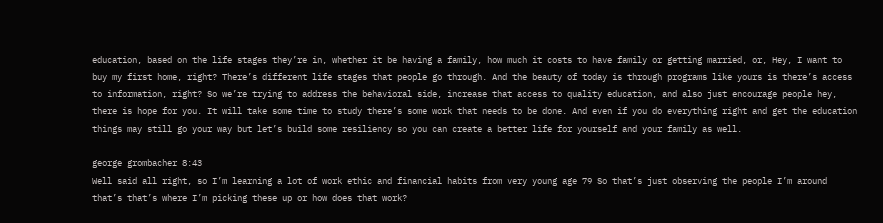education, based on the life stages they’re in, whether it be having a family, how much it costs to have family or getting married, or, Hey, I want to buy my first home, right? There’s different life stages that people go through. And the beauty of today is through programs like yours is there’s access to information, right? So we’re trying to address the behavioral side, increase that access to quality education, and also just encourage people hey, there is hope for you. It will take some time to study there’s some work that needs to be done. And even if you do everything right and get the education things may still go your way but let’s build some resiliency so you can create a better life for yourself and your family as well.

george grombacher 8:43
Well said all right, so I’m learning a lot of work ethic and financial habits from very young age 79 So that’s just observing the people I’m around that’s that’s where I’m picking these up or how does that work?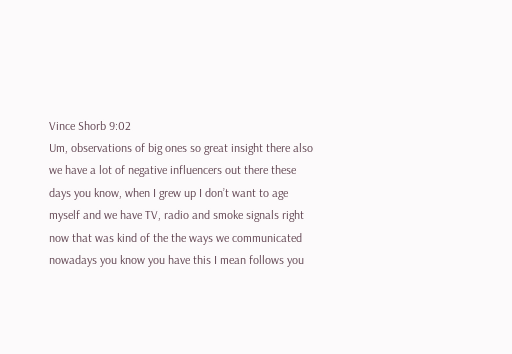Vince Shorb 9:02
Um, observations of big ones so great insight there also we have a lot of negative influencers out there these days you know, when I grew up I don’t want to age myself and we have TV, radio and smoke signals right now that was kind of the the ways we communicated nowadays you know you have this I mean follows you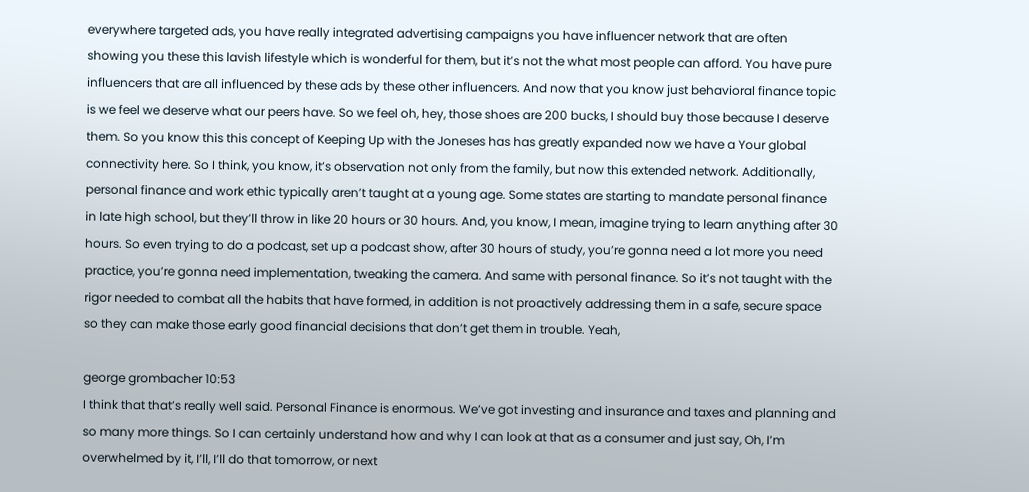everywhere targeted ads, you have really integrated advertising campaigns you have influencer network that are often showing you these this lavish lifestyle which is wonderful for them, but it’s not the what most people can afford. You have pure influencers that are all influenced by these ads by these other influencers. And now that you know just behavioral finance topic is we feel we deserve what our peers have. So we feel oh, hey, those shoes are 200 bucks, I should buy those because I deserve them. So you know this this concept of Keeping Up with the Joneses has has greatly expanded now we have a Your global connectivity here. So I think, you know, it’s observation not only from the family, but now this extended network. Additionally, personal finance and work ethic typically aren’t taught at a young age. Some states are starting to mandate personal finance in late high school, but they’ll throw in like 20 hours or 30 hours. And, you know, I mean, imagine trying to learn anything after 30 hours. So even trying to do a podcast, set up a podcast show, after 30 hours of study, you’re gonna need a lot more you need practice, you’re gonna need implementation, tweaking the camera. And same with personal finance. So it’s not taught with the rigor needed to combat all the habits that have formed, in addition is not proactively addressing them in a safe, secure space so they can make those early good financial decisions that don’t get them in trouble. Yeah,

george grombacher 10:53
I think that that’s really well said. Personal Finance is enormous. We’ve got investing and insurance and taxes and planning and so many more things. So I can certainly understand how and why I can look at that as a consumer and just say, Oh, I’m overwhelmed by it, I’ll, I’ll do that tomorrow, or next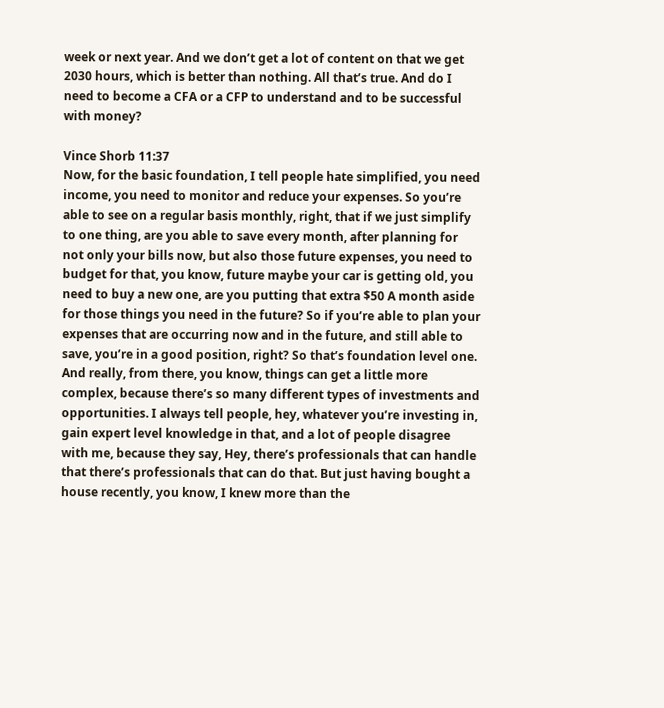week or next year. And we don’t get a lot of content on that we get 2030 hours, which is better than nothing. All that’s true. And do I need to become a CFA or a CFP to understand and to be successful with money?

Vince Shorb 11:37
Now, for the basic foundation, I tell people hate simplified, you need income, you need to monitor and reduce your expenses. So you’re able to see on a regular basis monthly, right, that if we just simplify to one thing, are you able to save every month, after planning for not only your bills now, but also those future expenses, you need to budget for that, you know, future maybe your car is getting old, you need to buy a new one, are you putting that extra $50 A month aside for those things you need in the future? So if you’re able to plan your expenses that are occurring now and in the future, and still able to save, you’re in a good position, right? So that’s foundation level one. And really, from there, you know, things can get a little more complex, because there’s so many different types of investments and opportunities. I always tell people, hey, whatever you’re investing in, gain expert level knowledge in that, and a lot of people disagree with me, because they say, Hey, there’s professionals that can handle that there’s professionals that can do that. But just having bought a house recently, you know, I knew more than the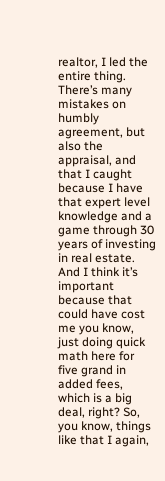realtor, I led the entire thing. There’s many mistakes on humbly agreement, but also the appraisal, and that I caught because I have that expert level knowledge and a game through 30 years of investing in real estate. And I think it’s important because that could have cost me you know, just doing quick math here for five grand in added fees, which is a big deal, right? So, you know, things like that I again,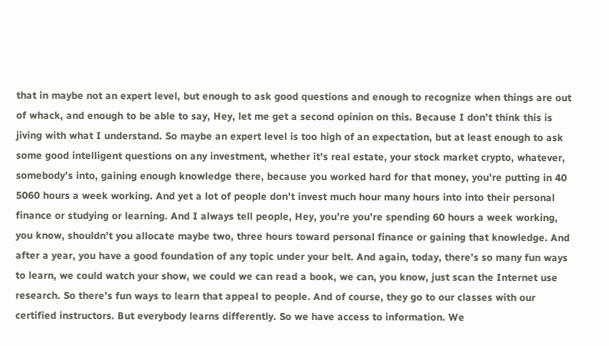that in maybe not an expert level, but enough to ask good questions and enough to recognize when things are out of whack, and enough to be able to say, Hey, let me get a second opinion on this. Because I don’t think this is jiving with what I understand. So maybe an expert level is too high of an expectation, but at least enough to ask some good intelligent questions on any investment, whether it’s real estate, your stock market crypto, whatever, somebody’s into, gaining enough knowledge there, because you worked hard for that money, you’re putting in 40 5060 hours a week working. And yet a lot of people don’t invest much hour many hours into into their personal finance or studying or learning. And I always tell people, Hey, you’re you’re spending 60 hours a week working, you know, shouldn’t you allocate maybe two, three hours toward personal finance or gaining that knowledge. And after a year, you have a good foundation of any topic under your belt. And again, today, there’s so many fun ways to learn, we could watch your show, we could we can read a book, we can, you know, just scan the Internet use research. So there’s fun ways to learn that appeal to people. And of course, they go to our classes with our certified instructors. But everybody learns differently. So we have access to information. We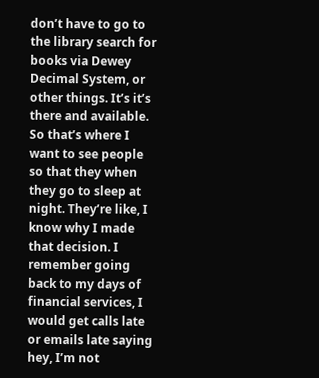don’t have to go to the library search for books via Dewey Decimal System, or other things. It’s it’s there and available. So that’s where I want to see people so that they when they go to sleep at night. They’re like, I know why I made that decision. I remember going back to my days of financial services, I would get calls late or emails late saying hey, I’m not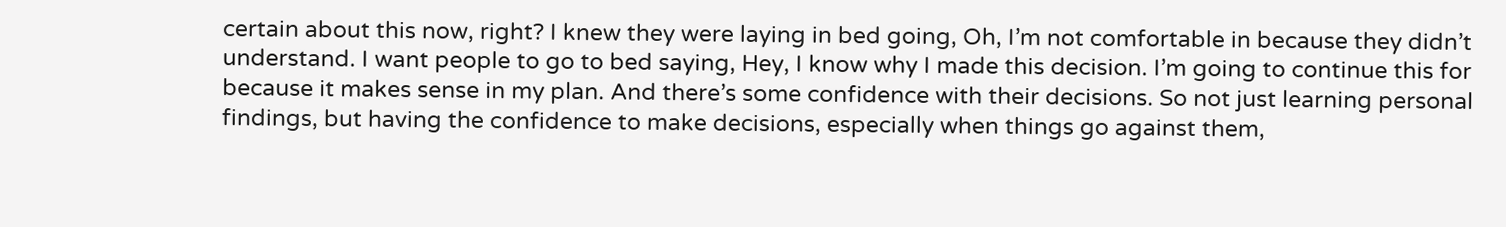certain about this now, right? I knew they were laying in bed going, Oh, I’m not comfortable in because they didn’t understand. I want people to go to bed saying, Hey, I know why I made this decision. I’m going to continue this for because it makes sense in my plan. And there’s some confidence with their decisions. So not just learning personal findings, but having the confidence to make decisions, especially when things go against them,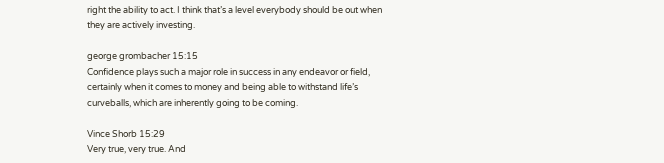right the ability to act. I think that’s a level everybody should be out when they are actively investing.

george grombacher 15:15
Confidence plays such a major role in success in any endeavor or field, certainly when it comes to money and being able to withstand life’s curveballs, which are inherently going to be coming.

Vince Shorb 15:29
Very true, very true. And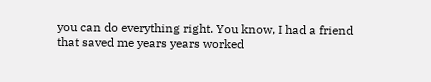you can do everything right. You know, I had a friend that saved me years years worked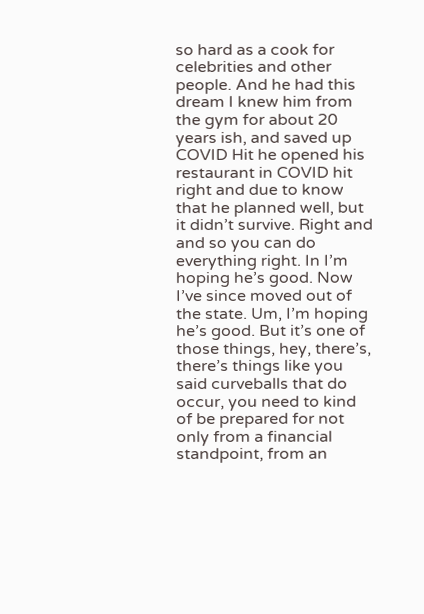so hard as a cook for celebrities and other people. And he had this dream I knew him from the gym for about 20 years ish, and saved up COVID Hit he opened his restaurant in COVID hit right and due to know that he planned well, but it didn’t survive. Right and and so you can do everything right. In I’m hoping he’s good. Now I’ve since moved out of the state. Um, I’m hoping he’s good. But it’s one of those things, hey, there’s, there’s things like you said curveballs that do occur, you need to kind of be prepared for not only from a financial standpoint, from an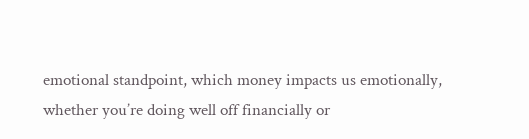emotional standpoint, which money impacts us emotionally, whether you’re doing well off financially or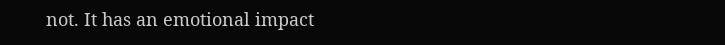not. It has an emotional impact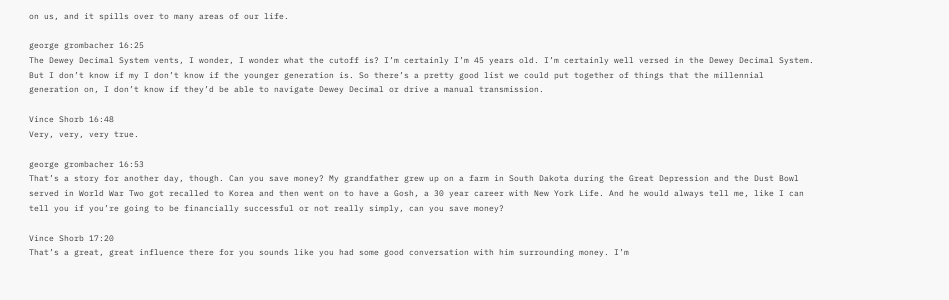on us, and it spills over to many areas of our life.

george grombacher 16:25
The Dewey Decimal System vents, I wonder, I wonder what the cutoff is? I’m certainly I’m 45 years old. I’m certainly well versed in the Dewey Decimal System. But I don’t know if my I don’t know if the younger generation is. So there’s a pretty good list we could put together of things that the millennial generation on, I don’t know if they’d be able to navigate Dewey Decimal or drive a manual transmission.

Vince Shorb 16:48
Very, very, very true.

george grombacher 16:53
That’s a story for another day, though. Can you save money? My grandfather grew up on a farm in South Dakota during the Great Depression and the Dust Bowl served in World War Two got recalled to Korea and then went on to have a Gosh, a 30 year career with New York Life. And he would always tell me, like I can tell you if you’re going to be financially successful or not really simply, can you save money?

Vince Shorb 17:20
That’s a great, great influence there for you sounds like you had some good conversation with him surrounding money. I’m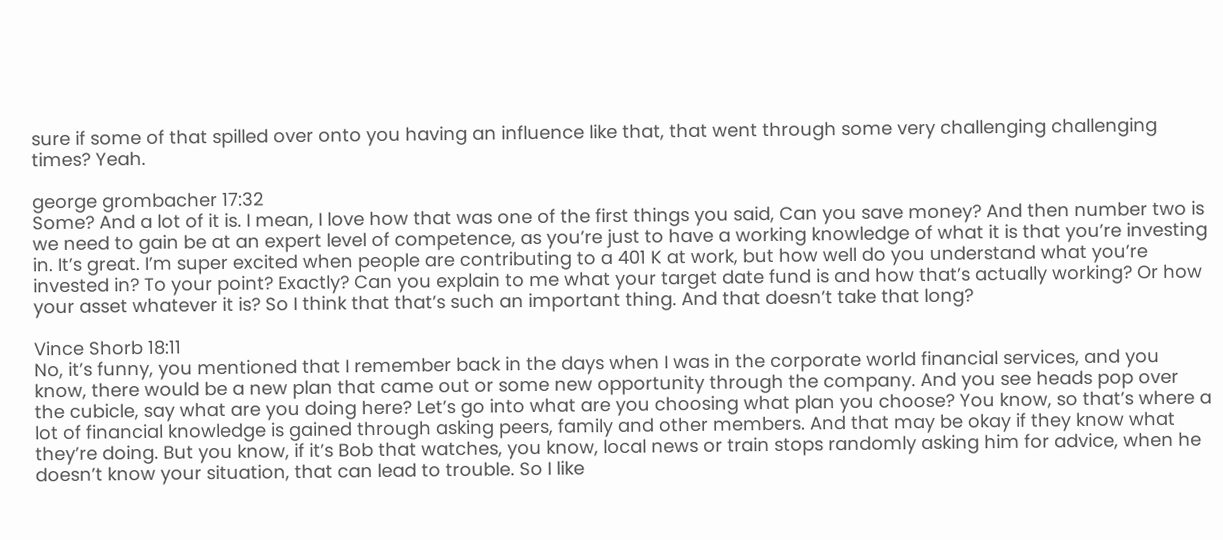sure if some of that spilled over onto you having an influence like that, that went through some very challenging challenging times? Yeah.

george grombacher 17:32
Some? And a lot of it is. I mean, I love how that was one of the first things you said, Can you save money? And then number two is we need to gain be at an expert level of competence, as you’re just to have a working knowledge of what it is that you’re investing in. It’s great. I’m super excited when people are contributing to a 401 K at work, but how well do you understand what you’re invested in? To your point? Exactly? Can you explain to me what your target date fund is and how that’s actually working? Or how your asset whatever it is? So I think that that’s such an important thing. And that doesn’t take that long?

Vince Shorb 18:11
No, it’s funny, you mentioned that I remember back in the days when I was in the corporate world financial services, and you know, there would be a new plan that came out or some new opportunity through the company. And you see heads pop over the cubicle, say what are you doing here? Let’s go into what are you choosing what plan you choose? You know, so that’s where a lot of financial knowledge is gained through asking peers, family and other members. And that may be okay if they know what they’re doing. But you know, if it’s Bob that watches, you know, local news or train stops randomly asking him for advice, when he doesn’t know your situation, that can lead to trouble. So I like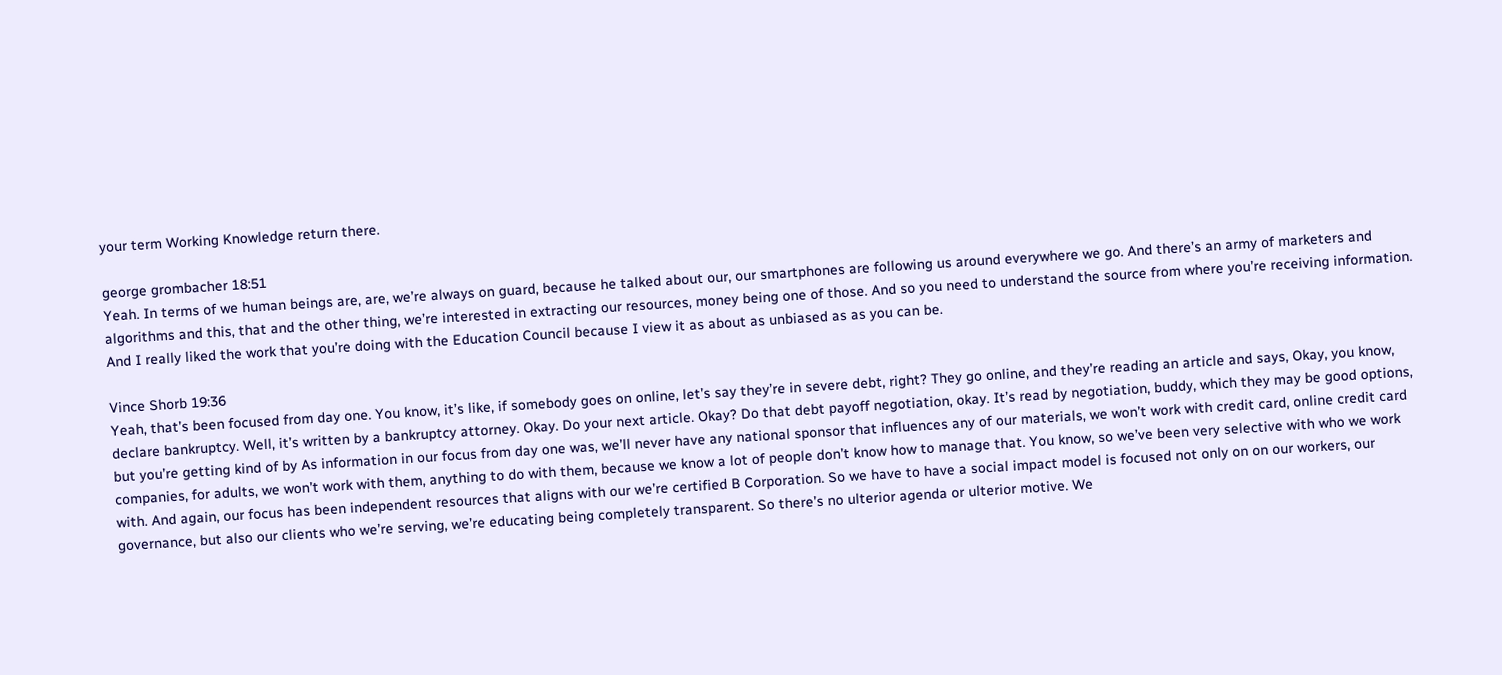your term Working Knowledge return there.

george grombacher 18:51
Yeah. In terms of we human beings are, are, we’re always on guard, because he talked about our, our smartphones are following us around everywhere we go. And there’s an army of marketers and algorithms and this, that and the other thing, we’re interested in extracting our resources, money being one of those. And so you need to understand the source from where you’re receiving information. And I really liked the work that you’re doing with the Education Council because I view it as about as unbiased as as you can be.

Vince Shorb 19:36
Yeah, that’s been focused from day one. You know, it’s like, if somebody goes on online, let’s say they’re in severe debt, right? They go online, and they’re reading an article and says, Okay, you know, declare bankruptcy. Well, it’s written by a bankruptcy attorney. Okay. Do your next article. Okay? Do that debt payoff negotiation, okay. It’s read by negotiation, buddy, which they may be good options, but you’re getting kind of by As information in our focus from day one was, we’ll never have any national sponsor that influences any of our materials, we won’t work with credit card, online credit card companies, for adults, we won’t work with them, anything to do with them, because we know a lot of people don’t know how to manage that. You know, so we’ve been very selective with who we work with. And again, our focus has been independent resources that aligns with our we’re certified B Corporation. So we have to have a social impact model is focused not only on on our workers, our governance, but also our clients who we’re serving, we’re educating being completely transparent. So there’s no ulterior agenda or ulterior motive. We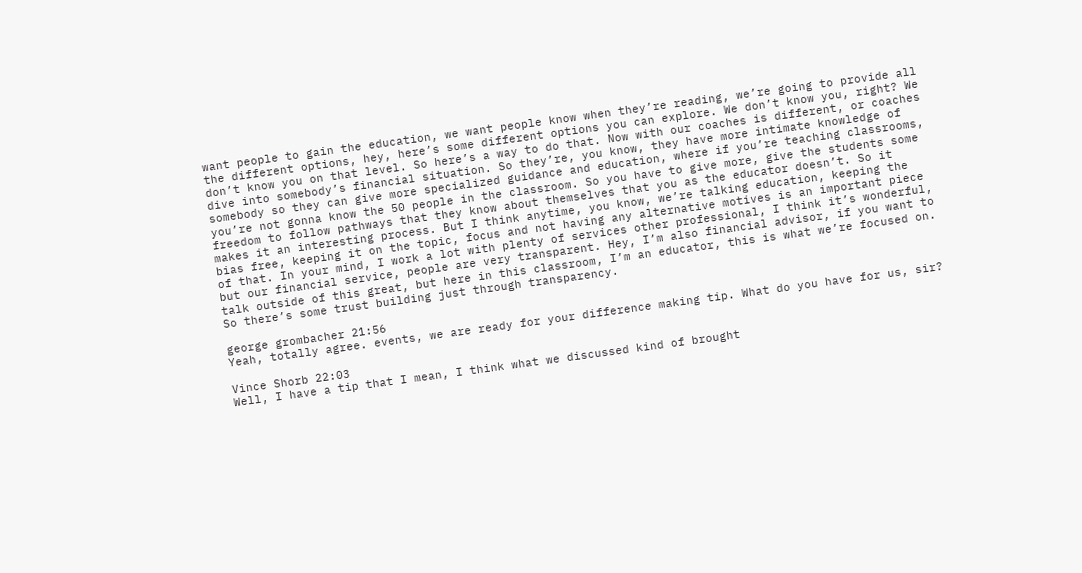want people to gain the education, we want people know when they’re reading, we’re going to provide all the different options, hey, here’s some different options you can explore. We don’t know you, right? We don’t know you on that level. So here’s a way to do that. Now with our coaches is different, or coaches dive into somebody’s financial situation. So they’re, you know, they have more intimate knowledge of somebody so they can give more specialized guidance and education, where if you’re teaching classrooms, you’re not gonna know the 50 people in the classroom. So you have to give more, give the students some freedom to follow pathways that they know about themselves that you as the educator doesn’t. So it makes it an interesting process. But I think anytime, you know, we’re talking education, keeping the bias free, keeping it on the topic, focus and not having any alternative motives is an important piece of that. In your mind, I work a lot with plenty of services other professional, I think it’s wonderful, but our financial service, people are very transparent. Hey, I’m also financial advisor, if you want to talk outside of this great, but here in this classroom, I’m an educator, this is what we’re focused on. So there’s some trust building just through transparency.

george grombacher 21:56
Yeah, totally agree. events, we are ready for your difference making tip. What do you have for us, sir?

Vince Shorb 22:03
Well, I have a tip that I mean, I think what we discussed kind of brought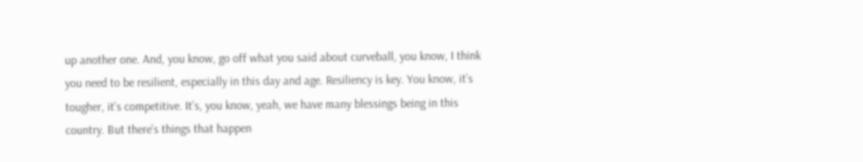up another one. And, you know, go off what you said about curveball, you know, I think you need to be resilient, especially in this day and age. Resiliency is key. You know, it’s tougher, it’s competitive. It’s, you know, yeah, we have many blessings being in this country. But there’s things that happen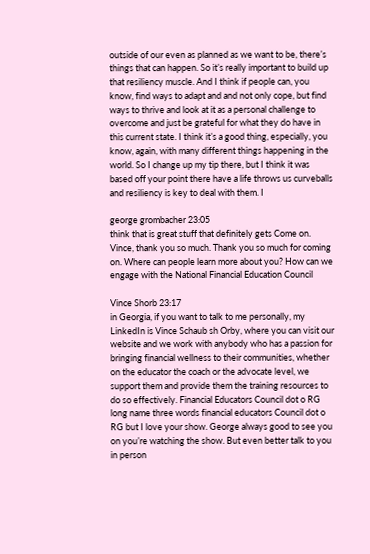outside of our even as planned as we want to be, there’s things that can happen. So it’s really important to build up that resiliency muscle. And I think if people can, you know, find ways to adapt and and not only cope, but find ways to thrive and look at it as a personal challenge to overcome and just be grateful for what they do have in this current state. I think it’s a good thing, especially, you know, again, with many different things happening in the world. So I change up my tip there, but I think it was based off your point there have a life throws us curveballs and resiliency is key to deal with them. I

george grombacher 23:05
think that is great stuff that definitely gets Come on. Vince, thank you so much. Thank you so much for coming on. Where can people learn more about you? How can we engage with the National Financial Education Council

Vince Shorb 23:17
in Georgia, if you want to talk to me personally, my LinkedIn is Vince Schaub sh Orby, where you can visit our website and we work with anybody who has a passion for bringing financial wellness to their communities, whether on the educator the coach or the advocate level, we support them and provide them the training resources to do so effectively. Financial Educators Council dot o RG long name three words financial educators Council dot o RG but I love your show. George always good to see you on you’re watching the show. But even better talk to you in person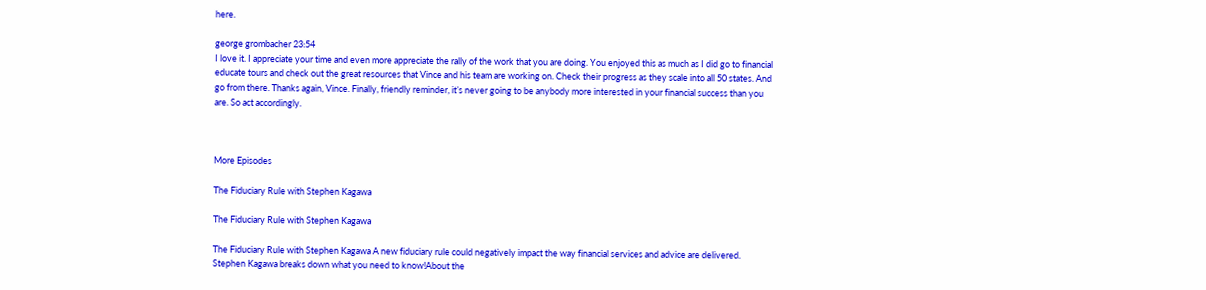here.

george grombacher 23:54
I love it. I appreciate your time and even more appreciate the rally of the work that you are doing. You enjoyed this as much as I did go to financial educate tours and check out the great resources that Vince and his team are working on. Check their progress as they scale into all 50 states. And go from there. Thanks again, Vince. Finally, friendly reminder, it’s never going to be anybody more interested in your financial success than you are. So act accordingly.



More Episodes

The Fiduciary Rule with Stephen Kagawa

The Fiduciary Rule with Stephen Kagawa

The Fiduciary Rule with Stephen Kagawa A new fiduciary rule could negatively impact the way financial services and advice are delivered. Stephen Kagawa breaks down what you need to know!About the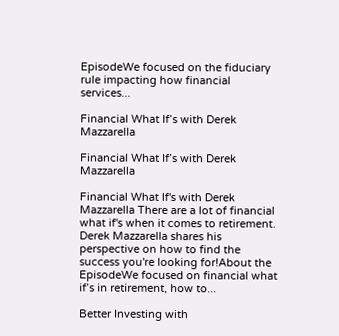EpisodeWe focused on the fiduciary rule impacting how financial services...

Financial What If’s with Derek Mazzarella

Financial What If’s with Derek Mazzarella

Financial What If's with Derek Mazzarella There are a lot of financial what if's when it comes to retirement. Derek Mazzarella shares his perspective on how to find the success you're looking for!About the EpisodeWe focused on financial what if’s in retirement, how to...

Better Investing with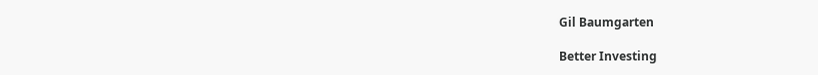Gil Baumgarten

Better Investing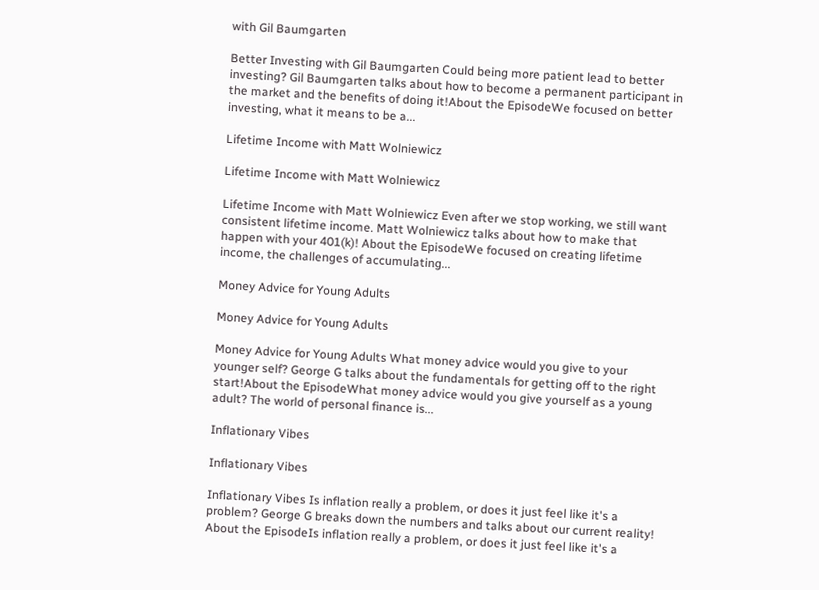with Gil Baumgarten

Better Investing with Gil Baumgarten Could being more patient lead to better investing? Gil Baumgarten talks about how to become a permanent participant in the market and the benefits of doing it!About the EpisodeWe focused on better investing, what it means to be a...

Lifetime Income with Matt Wolniewicz

Lifetime Income with Matt Wolniewicz

Lifetime Income with Matt Wolniewicz Even after we stop working, we still want consistent lifetime income. Matt Wolniewicz talks about how to make that happen with your 401(k)! About the EpisodeWe focused on creating lifetime income, the challenges of accumulating...

Money Advice for Young Adults

Money Advice for Young Adults

Money Advice for Young Adults What money advice would you give to your younger self? George G talks about the fundamentals for getting off to the right start!About the EpisodeWhat money advice would you give yourself as a young adult? The world of personal finance is...

Inflationary Vibes

Inflationary Vibes

Inflationary Vibes Is inflation really a problem, or does it just feel like it's a problem? George G breaks down the numbers and talks about our current reality! About the EpisodeIs inflation really a problem, or does it just feel like it's a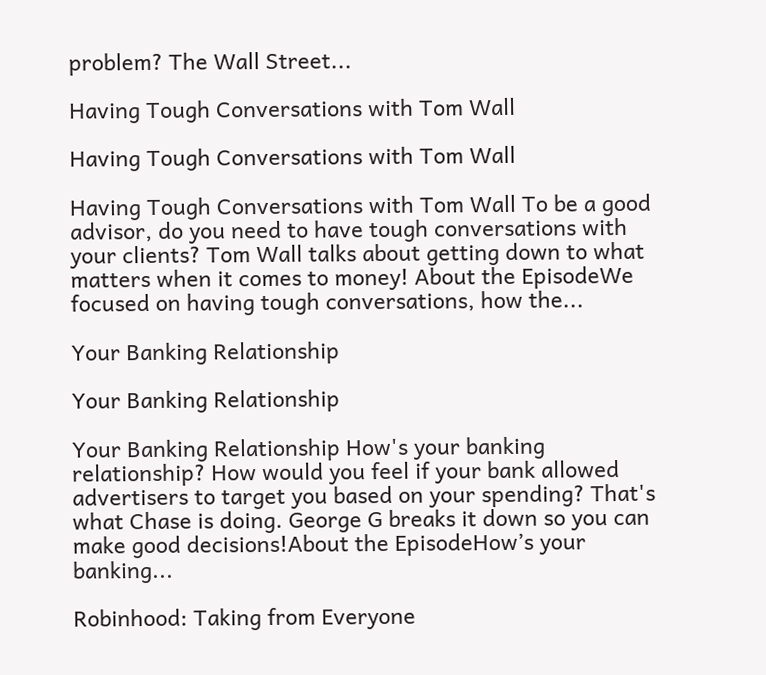problem? The Wall Street...

Having Tough Conversations with Tom Wall

Having Tough Conversations with Tom Wall

Having Tough Conversations with Tom Wall To be a good advisor, do you need to have tough conversations with your clients? Tom Wall talks about getting down to what matters when it comes to money! About the EpisodeWe focused on having tough conversations, how the...

Your Banking Relationship

Your Banking Relationship

Your Banking Relationship How's your banking relationship? How would you feel if your bank allowed advertisers to target you based on your spending? That's what Chase is doing. George G breaks it down so you can make good decisions!About the EpisodeHow’s your banking...

Robinhood: Taking from Everyone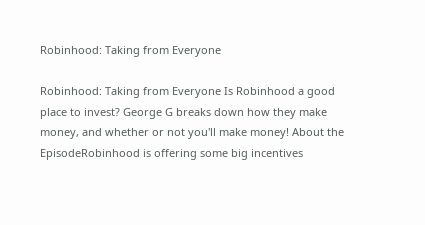Robinhood: Taking from Everyone

Robinhood: Taking from Everyone Is Robinhood a good place to invest? George G breaks down how they make money, and whether or not you'll make money! About the EpisodeRobinhood is offering some big incentives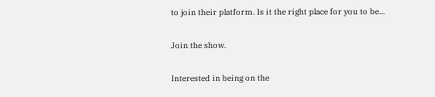to join their platform. Is it the right place for you to be...

Join the show.

Interested in being on the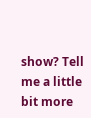show? Tell me a little bit more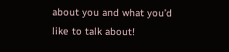about you and what you’d like to talk about!